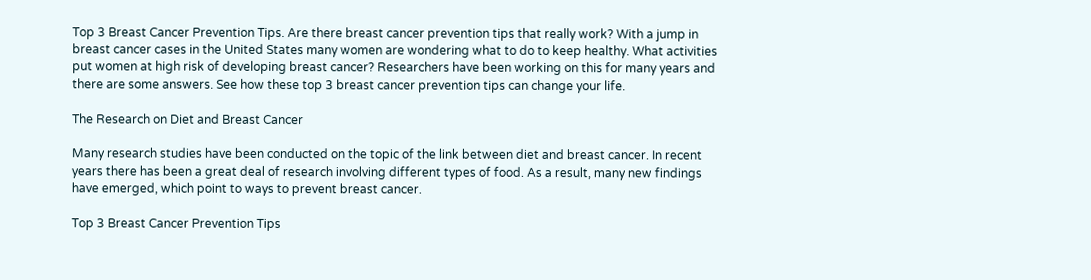Top 3 Breast Cancer Prevention Tips. Are there breast cancer prevention tips that really work? With a jump in breast cancer cases in the United States many women are wondering what to do to keep healthy. What activities put women at high risk of developing breast cancer? Researchers have been working on this for many years and there are some answers. See how these top 3 breast cancer prevention tips can change your life.

The Research on Diet and Breast Cancer

Many research studies have been conducted on the topic of the link between diet and breast cancer. In recent years there has been a great deal of research involving different types of food. As a result, many new findings have emerged, which point to ways to prevent breast cancer.

Top 3 Breast Cancer Prevention Tips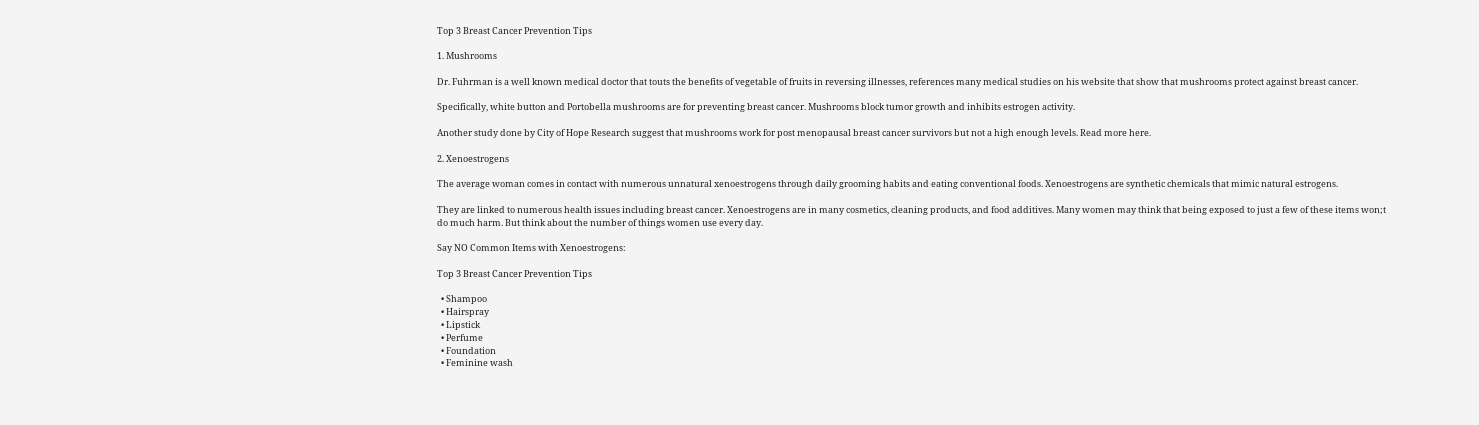Top 3 Breast Cancer Prevention Tips

1. Mushrooms

Dr. Fuhrman is a well known medical doctor that touts the benefits of vegetable of fruits in reversing illnesses, references many medical studies on his website that show that mushrooms protect against breast cancer.

Specifically, white button and Portobella mushrooms are for preventing breast cancer. Mushrooms block tumor growth and inhibits estrogen activity.

Another study done by City of Hope Research suggest that mushrooms work for post menopausal breast cancer survivors but not a high enough levels. Read more here.

2. Xenoestrogens

The average woman comes in contact with numerous unnatural xenoestrogens through daily grooming habits and eating conventional foods. Xenoestrogens are synthetic chemicals that mimic natural estrogens.

They are linked to numerous health issues including breast cancer. Xenoestrogens are in many cosmetics, cleaning products, and food additives. Many women may think that being exposed to just a few of these items won;t do much harm. But think about the number of things women use every day.

Say NO Common Items with Xenoestrogens:

Top 3 Breast Cancer Prevention Tips

  • Shampoo
  • Hairspray
  • Lipstick
  • Perfume
  • Foundation
  • Feminine wash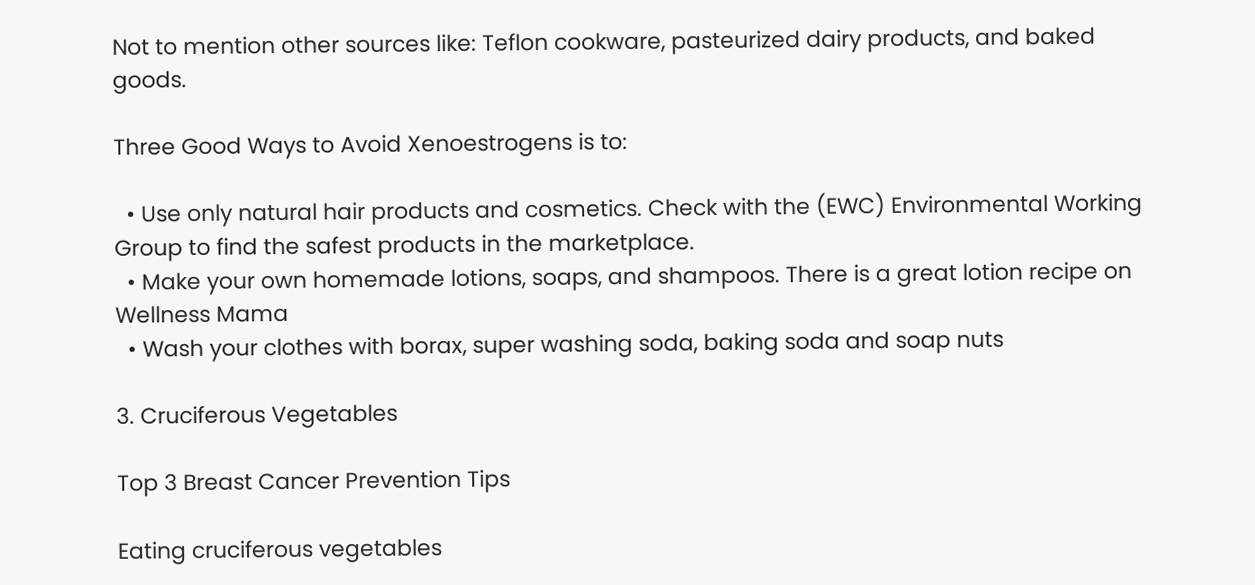Not to mention other sources like: Teflon cookware, pasteurized dairy products, and baked goods.

Three Good Ways to Avoid Xenoestrogens is to:

  • Use only natural hair products and cosmetics. Check with the (EWC) Environmental Working Group to find the safest products in the marketplace.
  • Make your own homemade lotions, soaps, and shampoos. There is a great lotion recipe on Wellness Mama
  • Wash your clothes with borax, super washing soda, baking soda and soap nuts

3. Cruciferous Vegetables

Top 3 Breast Cancer Prevention Tips

Eating cruciferous vegetables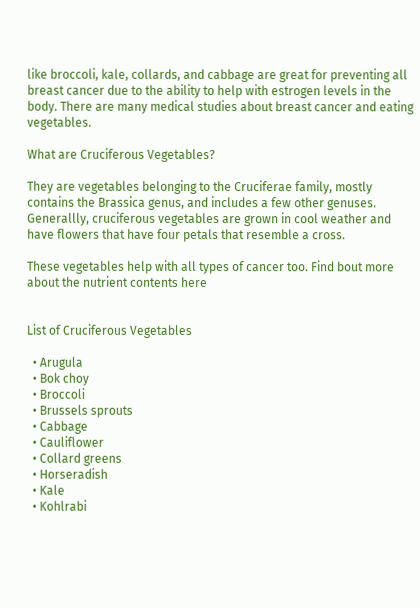like broccoli, kale, collards, and cabbage are great for preventing all breast cancer due to the ability to help with estrogen levels in the body. There are many medical studies about breast cancer and eating vegetables.

What are Cruciferous Vegetables?

They are vegetables belonging to the Cruciferae family, mostly contains the Brassica genus, and includes a few other genuses. Generallly, cruciferous vegetables are grown in cool weather and have flowers that have four petals that resemble a cross.

These vegetables help with all types of cancer too. Find bout more about the nutrient contents here


List of Cruciferous Vegetables

  • Arugula
  • Bok choy
  • Broccoli
  • Brussels sprouts
  • Cabbage
  • Cauliflower
  • Collard greens
  • Horseradish
  • Kale
  • Kohlrabi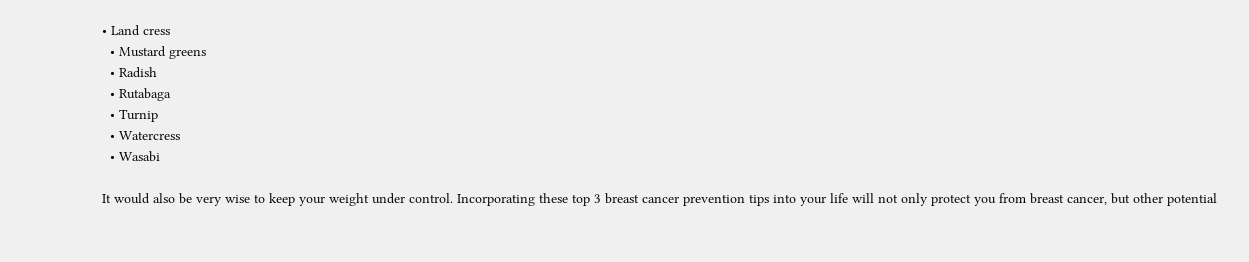• Land cress
  • Mustard greens
  • Radish
  • Rutabaga
  • Turnip
  • Watercress
  • Wasabi

It would also be very wise to keep your weight under control. Incorporating these top 3 breast cancer prevention tips into your life will not only protect you from breast cancer, but other potential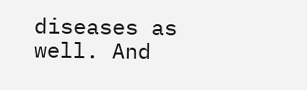diseases as well. And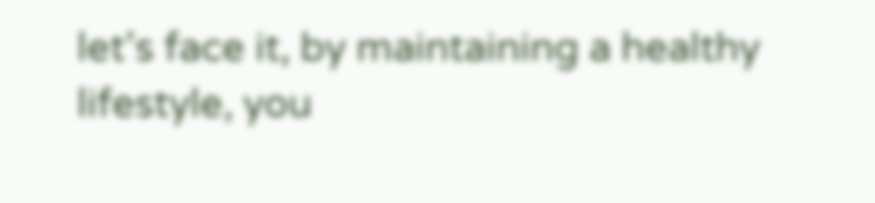let’s face it, by maintaining a healthy lifestyle, you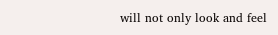will not only look and feel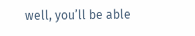well, you’ll be able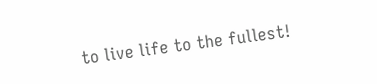to live life to the fullest!